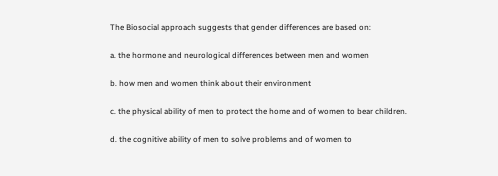The Biosocial approach suggests that gender differences are based on:

a. the hormone and neurological differences between men and women

b. how men and women think about their environment

c. the physical ability of men to protect the home and of women to bear children.

d. the cognitive ability of men to solve problems and of women to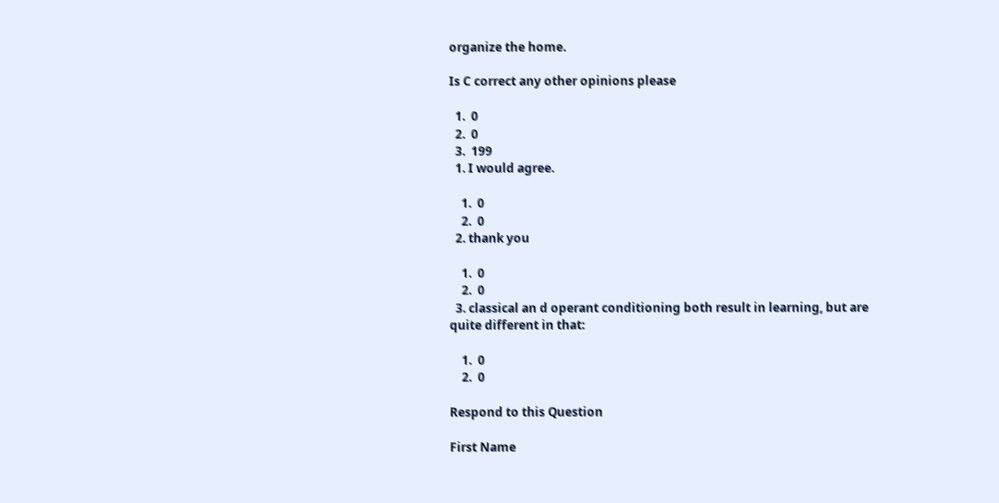organize the home.

Is C correct any other opinions please

  1.  0
  2.  0
  3.  199
  1. I would agree.

    1.  0
    2.  0
  2. thank you

    1.  0
    2.  0
  3. classical an d operant conditioning both result in learning, but are quite different in that:

    1.  0
    2.  0

Respond to this Question

First Name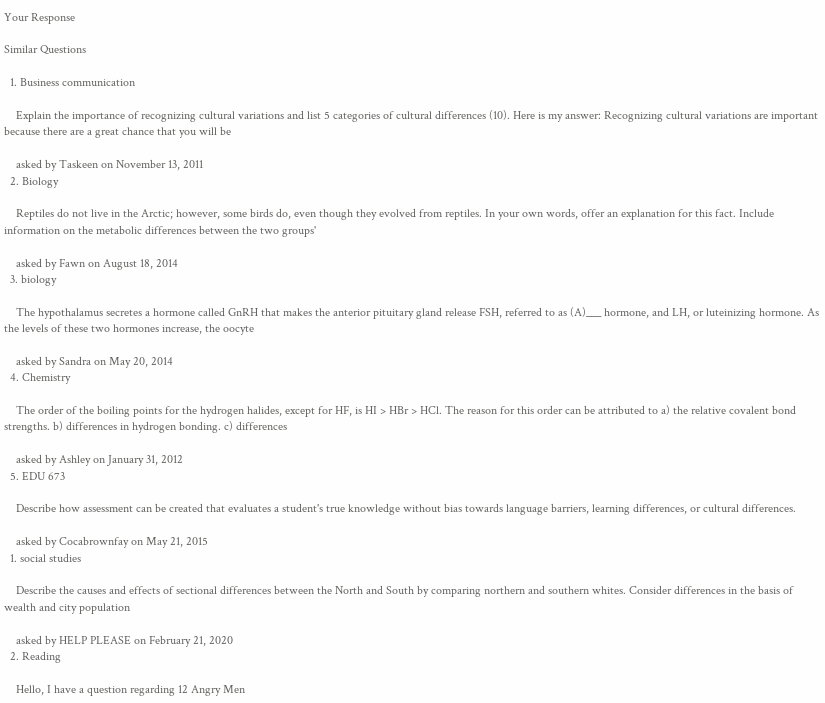Your Response

Similar Questions

  1. Business communication

    Explain the importance of recognizing cultural variations and list 5 categories of cultural differences (10). Here is my answer: Recognizing cultural variations are important because there are a great chance that you will be

    asked by Taskeen on November 13, 2011
  2. Biology

    Reptiles do not live in the Arctic; however, some birds do, even though they evolved from reptiles. In your own words, offer an explanation for this fact. Include information on the metabolic differences between the two groups'

    asked by Fawn on August 18, 2014
  3. biology

    The hypothalamus secretes a hormone called GnRH that makes the anterior pituitary gland release FSH, referred to as (A)___ hormone, and LH, or luteinizing hormone. As the levels of these two hormones increase, the oocyte

    asked by Sandra on May 20, 2014
  4. Chemistry

    The order of the boiling points for the hydrogen halides, except for HF, is HI > HBr > HCl. The reason for this order can be attributed to a) the relative covalent bond strengths. b) differences in hydrogen bonding. c) differences

    asked by Ashley on January 31, 2012
  5. EDU 673

    Describe how assessment can be created that evaluates a student's true knowledge without bias towards language barriers, learning differences, or cultural differences.

    asked by Cocabrownfay on May 21, 2015
  1. social studies

    Describe the causes and effects of sectional differences between the North and South by comparing northern and southern whites. Consider differences in the basis of wealth and city population

    asked by HELP PLEASE on February 21, 2020
  2. Reading

    Hello, I have a question regarding 12 Angry Men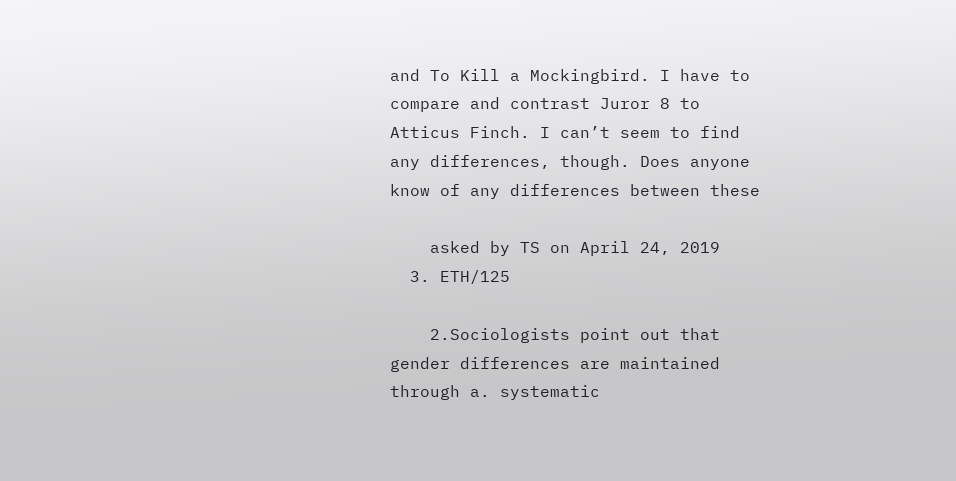and To Kill a Mockingbird. I have to compare and contrast Juror 8 to Atticus Finch. I can’t seem to find any differences, though. Does anyone know of any differences between these

    asked by TS on April 24, 2019
  3. ETH/125

    2.Sociologists point out that gender differences are maintained through a. systematic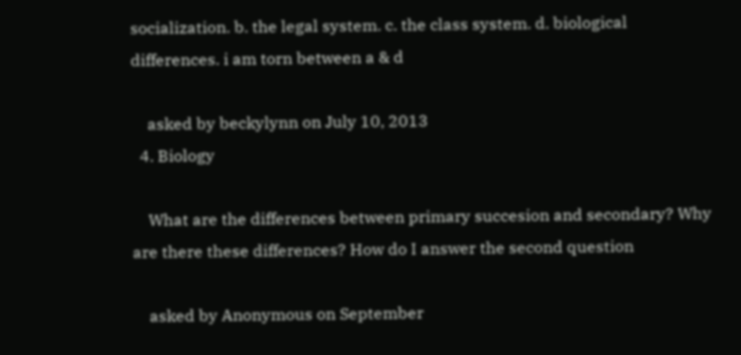socialization. b. the legal system. c. the class system. d. biological differences. i am torn between a & d

    asked by beckylynn on July 10, 2013
  4. Biology

    What are the differences between primary succesion and secondary? Why are there these differences? How do I answer the second question

    asked by Anonymous on September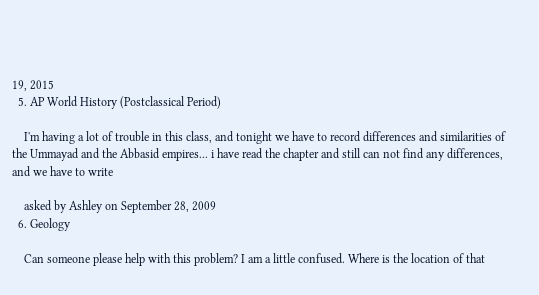19, 2015
  5. AP World History (Postclassical Period)

    I'm having a lot of trouble in this class, and tonight we have to record differences and similarities of the Ummayad and the Abbasid empires... i have read the chapter and still can not find any differences, and we have to write

    asked by Ashley on September 28, 2009
  6. Geology

    Can someone please help with this problem? I am a little confused. Where is the location of that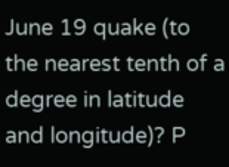June 19 quake (to the nearest tenth of a degree in latitude and longitude)? P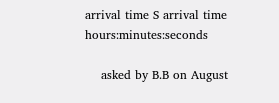arrival time S arrival time hours:minutes:seconds

    asked by B.B on August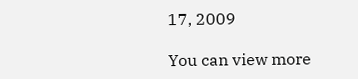17, 2009

You can view more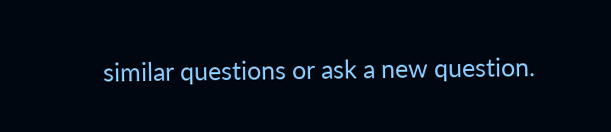similar questions or ask a new question.